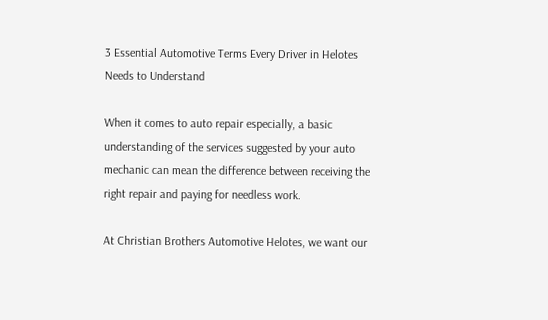3 Essential Automotive Terms Every Driver in Helotes Needs to Understand

When it comes to auto repair especially, a basic understanding of the services suggested by your auto mechanic can mean the difference between receiving the right repair and paying for needless work.

At Christian Brothers Automotive Helotes, we want our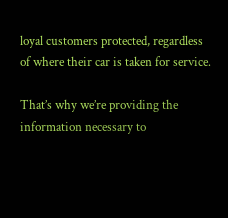loyal customers protected, regardless of where their car is taken for service.

That’s why we’re providing the information necessary to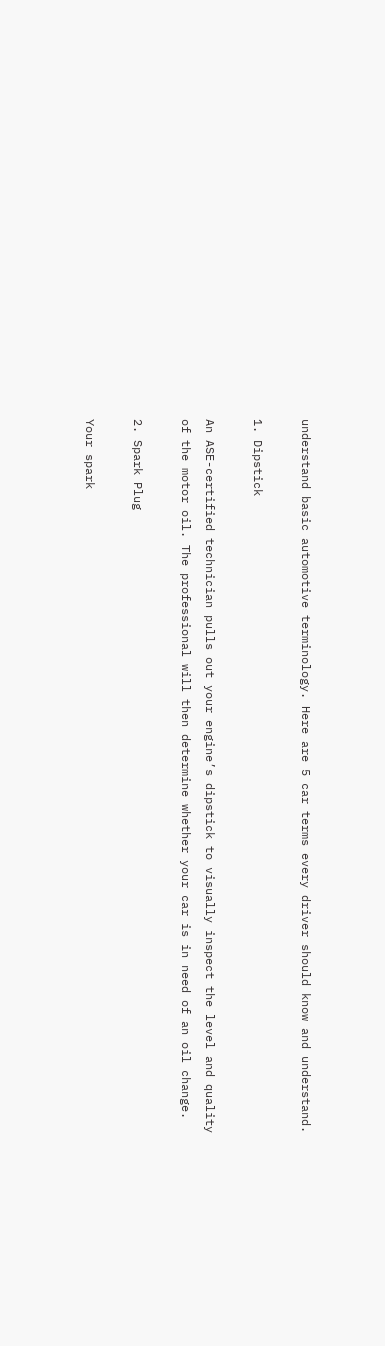understand basic automotive terminology. Here are 5 car terms every driver should know and understand.

1. Dipstick

An ASE-certified technician pulls out your engine’s dipstick to visually inspect the level and quality of the motor oil. The professional will then determine whether your car is in need of an oil change.

2. Spark Plug

Your spark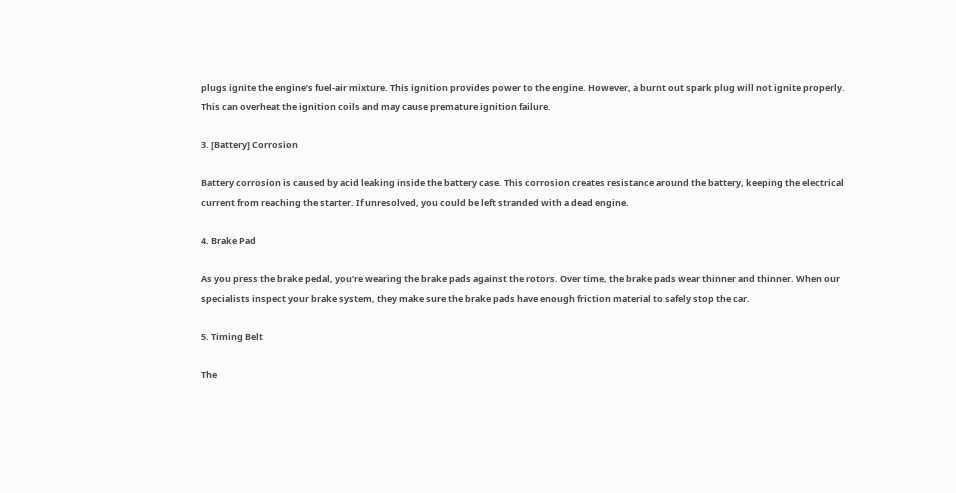plugs ignite the engine’s fuel-air mixture. This ignition provides power to the engine. However, a burnt out spark plug will not ignite properly. This can overheat the ignition coils and may cause premature ignition failure.

3. [Battery] Corrosion

Battery corrosion is caused by acid leaking inside the battery case. This corrosion creates resistance around the battery, keeping the electrical current from reaching the starter. If unresolved, you could be left stranded with a dead engine.

4. Brake Pad

As you press the brake pedal, you’re wearing the brake pads against the rotors. Over time, the brake pads wear thinner and thinner. When our specialists inspect your brake system, they make sure the brake pads have enough friction material to safely stop the car.

5. Timing Belt

The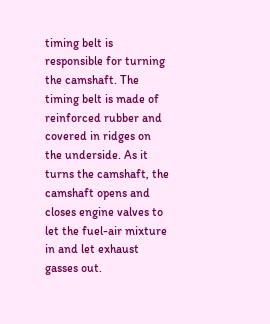timing belt is responsible for turning the camshaft. The timing belt is made of reinforced rubber and covered in ridges on the underside. As it turns the camshaft, the camshaft opens and closes engine valves to let the fuel-air mixture in and let exhaust gasses out.